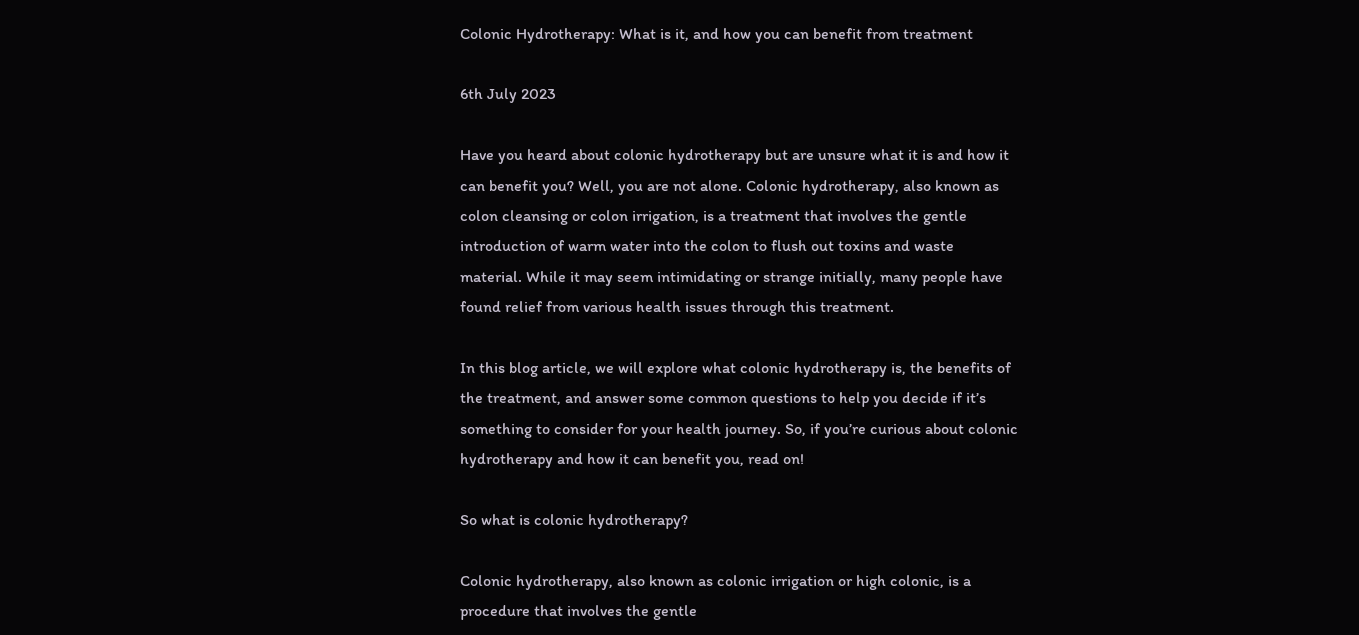Colonic Hydrotherapy: What is it, and how you can benefit from treatment

6th July 2023

Have you heard about colonic hydrotherapy but are unsure what it is and how it can benefit you? Well, you are not alone. Colonic hydrotherapy, also known as colon cleansing or colon irrigation, is a treatment that involves the gentle introduction of warm water into the colon to flush out toxins and waste material. While it may seem intimidating or strange initially, many people have found relief from various health issues through this treatment.

In this blog article, we will explore what colonic hydrotherapy is, the benefits of the treatment, and answer some common questions to help you decide if it’s something to consider for your health journey. So, if you’re curious about colonic hydrotherapy and how it can benefit you, read on!

So what is colonic hydrotherapy?

Colonic hydrotherapy, also known as colonic irrigation or high colonic, is a procedure that involves the gentle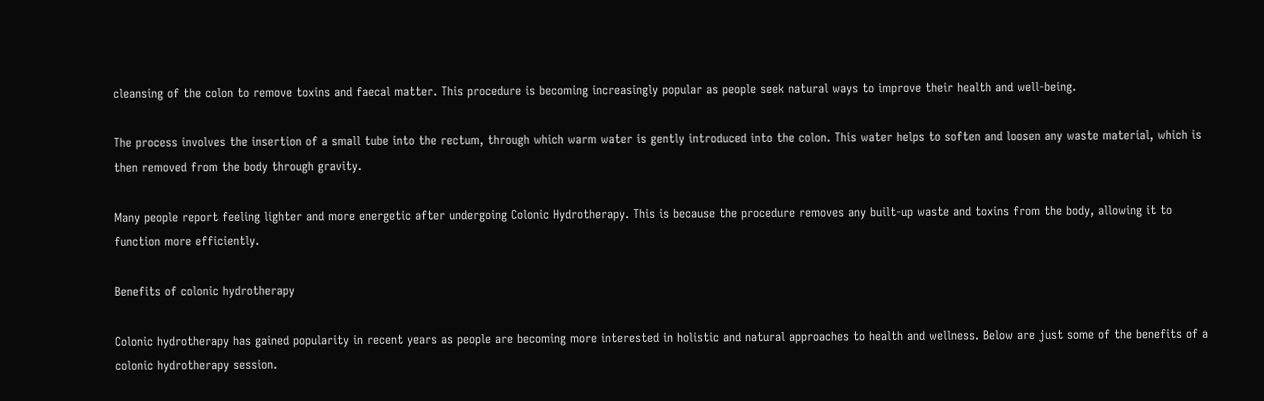cleansing of the colon to remove toxins and faecal matter. This procedure is becoming increasingly popular as people seek natural ways to improve their health and well-being.

The process involves the insertion of a small tube into the rectum, through which warm water is gently introduced into the colon. This water helps to soften and loosen any waste material, which is then removed from the body through gravity.

Many people report feeling lighter and more energetic after undergoing Colonic Hydrotherapy. This is because the procedure removes any built-up waste and toxins from the body, allowing it to function more efficiently.

Benefits of colonic hydrotherapy

Colonic hydrotherapy has gained popularity in recent years as people are becoming more interested in holistic and natural approaches to health and wellness. Below are just some of the benefits of a colonic hydrotherapy session.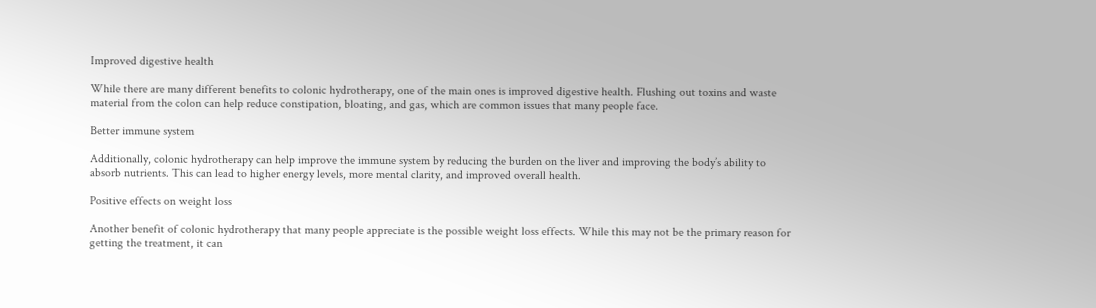Improved digestive health

While there are many different benefits to colonic hydrotherapy, one of the main ones is improved digestive health. Flushing out toxins and waste material from the colon can help reduce constipation, bloating, and gas, which are common issues that many people face.

Better immune system

Additionally, colonic hydrotherapy can help improve the immune system by reducing the burden on the liver and improving the body’s ability to absorb nutrients. This can lead to higher energy levels, more mental clarity, and improved overall health.

Positive effects on weight loss

Another benefit of colonic hydrotherapy that many people appreciate is the possible weight loss effects. While this may not be the primary reason for getting the treatment, it can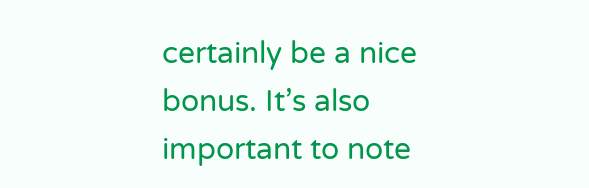certainly be a nice bonus. It’s also important to note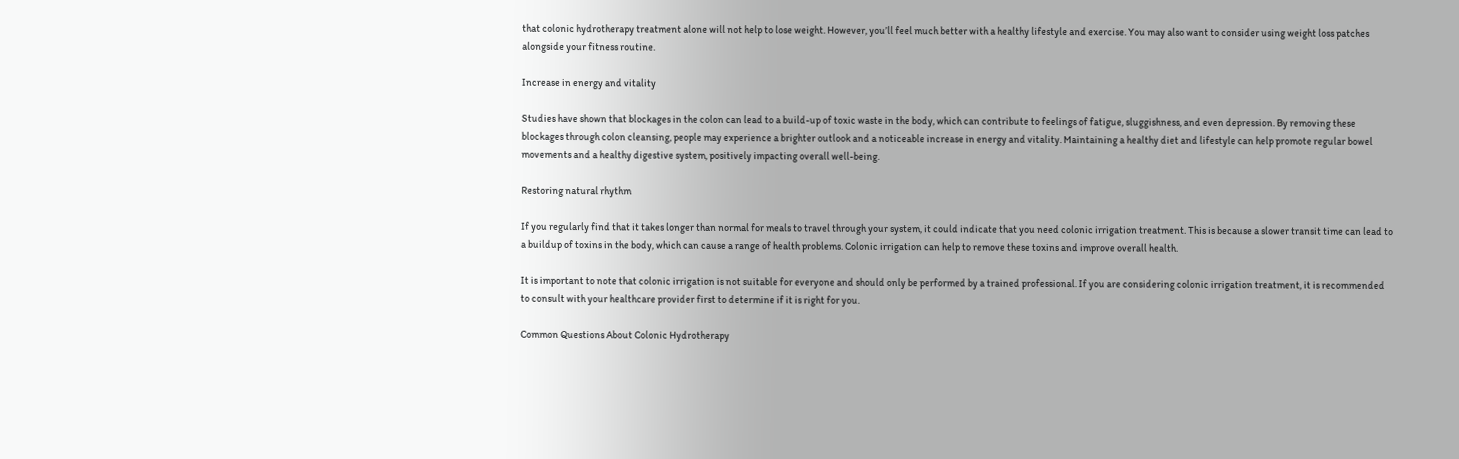that colonic hydrotherapy treatment alone will not help to lose weight. However, you’ll feel much better with a healthy lifestyle and exercise. You may also want to consider using weight loss patches alongside your fitness routine.

Increase in energy and vitality

Studies have shown that blockages in the colon can lead to a build-up of toxic waste in the body, which can contribute to feelings of fatigue, sluggishness, and even depression. By removing these blockages through colon cleansing, people may experience a brighter outlook and a noticeable increase in energy and vitality. Maintaining a healthy diet and lifestyle can help promote regular bowel movements and a healthy digestive system, positively impacting overall well-being.

Restoring natural rhythm

If you regularly find that it takes longer than normal for meals to travel through your system, it could indicate that you need colonic irrigation treatment. This is because a slower transit time can lead to a buildup of toxins in the body, which can cause a range of health problems. Colonic irrigation can help to remove these toxins and improve overall health.

It is important to note that colonic irrigation is not suitable for everyone and should only be performed by a trained professional. If you are considering colonic irrigation treatment, it is recommended to consult with your healthcare provider first to determine if it is right for you.

Common Questions About Colonic Hydrotherapy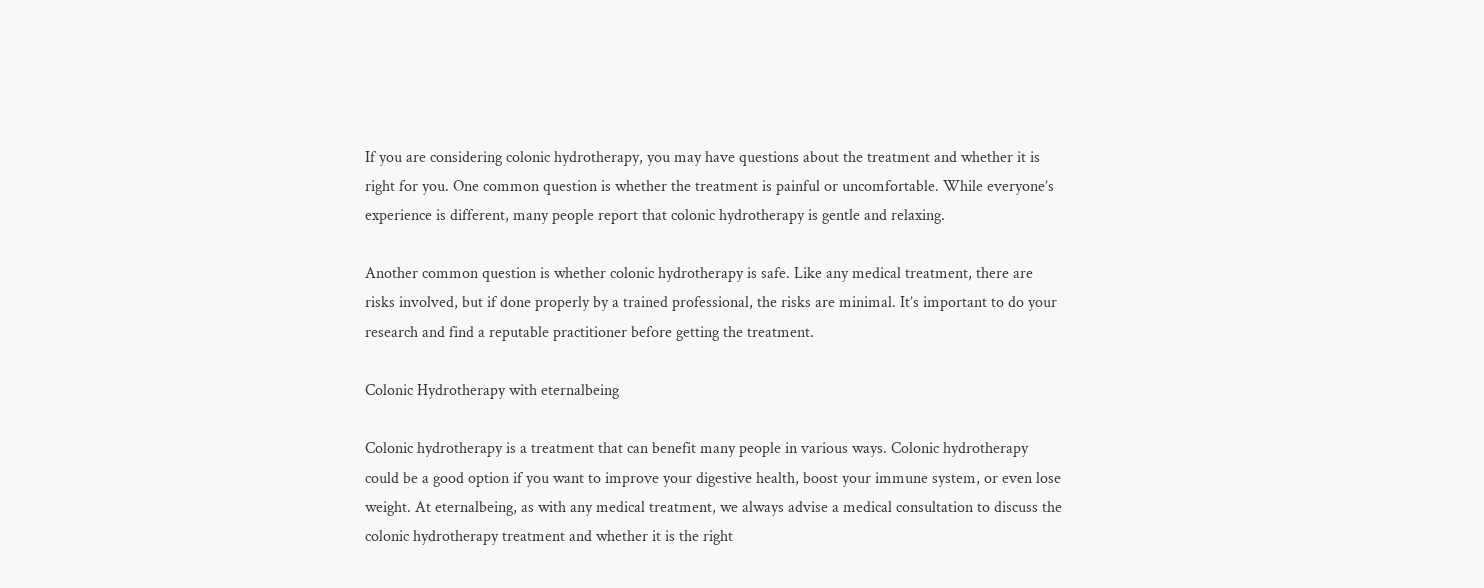If you are considering colonic hydrotherapy, you may have questions about the treatment and whether it is right for you. One common question is whether the treatment is painful or uncomfortable. While everyone’s experience is different, many people report that colonic hydrotherapy is gentle and relaxing.

Another common question is whether colonic hydrotherapy is safe. Like any medical treatment, there are risks involved, but if done properly by a trained professional, the risks are minimal. It’s important to do your research and find a reputable practitioner before getting the treatment.

Colonic Hydrotherapy with eternalbeing

Colonic hydrotherapy is a treatment that can benefit many people in various ways. Colonic hydrotherapy could be a good option if you want to improve your digestive health, boost your immune system, or even lose weight. At eternalbeing, as with any medical treatment, we always advise a medical consultation to discuss the colonic hydrotherapy treatment and whether it is the right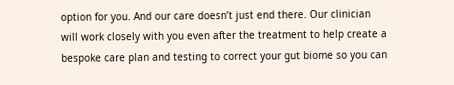option for you. And our care doesn’t just end there. Our clinician will work closely with you even after the treatment to help create a bespoke care plan and testing to correct your gut biome so you can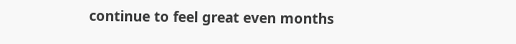continue to feel great even months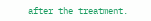after the treatment.